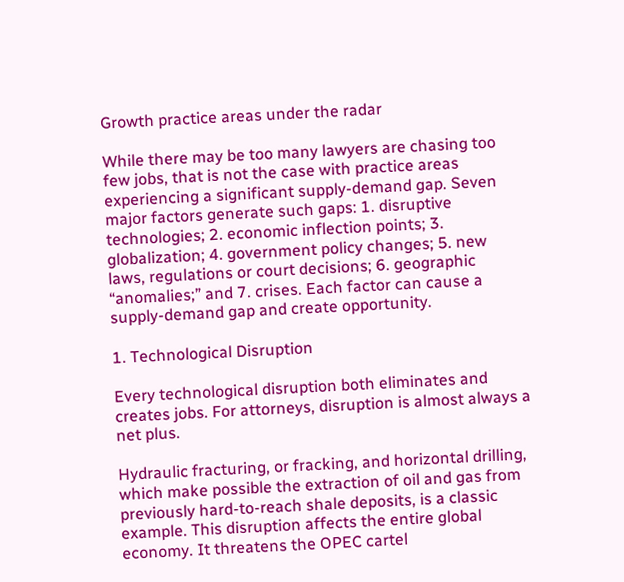Growth practice areas under the radar

While there may be too many lawyers are chasing too few jobs, that is not the case with practice areas experiencing a significant supply-demand gap. Seven major factors generate such gaps: 1. disruptive technologies; 2. economic inflection points; 3. globalization; 4. government policy changes; 5. new laws, regulations or court decisions; 6. geographic “anomalies;” and 7. crises. Each factor can cause a supply-demand gap and create opportunity.

1. Technological Disruption

Every technological disruption both eliminates and creates jobs. For attorneys, disruption is almost always a net plus.

Hydraulic fracturing, or fracking, and horizontal drilling, which make possible the extraction of oil and gas from previously hard-to-reach shale deposits, is a classic example. This disruption affects the entire global economy. It threatens the OPEC cartel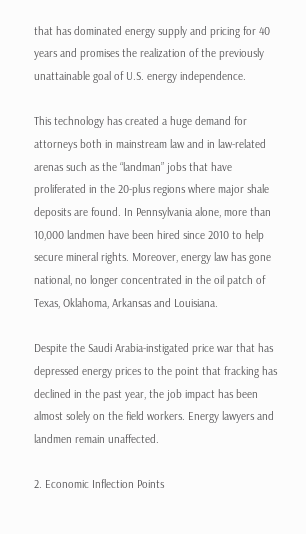that has dominated energy supply and pricing for 40 years and promises the realization of the previously unattainable goal of U.S. energy independence.

This technology has created a huge demand for attorneys both in mainstream law and in law-related arenas such as the “landman” jobs that have proliferated in the 20-plus regions where major shale deposits are found. In Pennsylvania alone, more than 10,000 landmen have been hired since 2010 to help secure mineral rights. Moreover, energy law has gone national, no longer concentrated in the oil patch of Texas, Oklahoma, Arkansas and Louisiana.

Despite the Saudi Arabia-instigated price war that has depressed energy prices to the point that fracking has declined in the past year, the job impact has been almost solely on the field workers. Energy lawyers and landmen remain unaffected.

2. Economic Inflection Points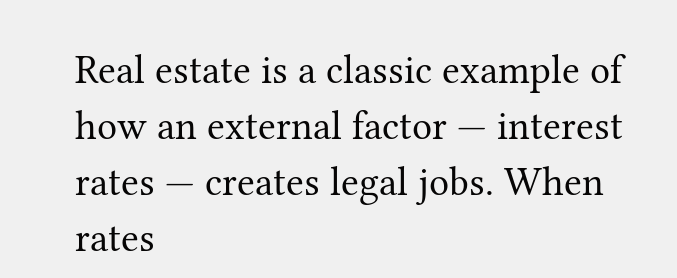Real estate is a classic example of how an external factor — interest rates — creates legal jobs. When rates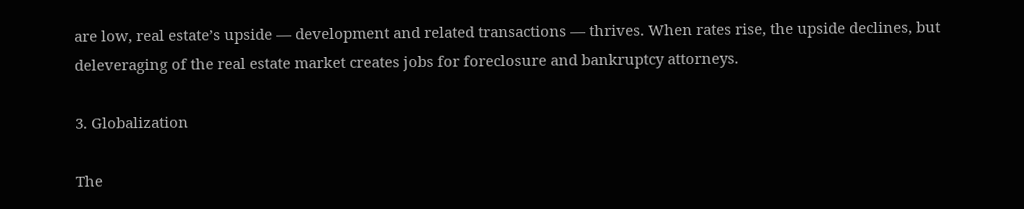are low, real estate’s upside — development and related transactions — thrives. When rates rise, the upside declines, but deleveraging of the real estate market creates jobs for foreclosure and bankruptcy attorneys.

3. Globalization

The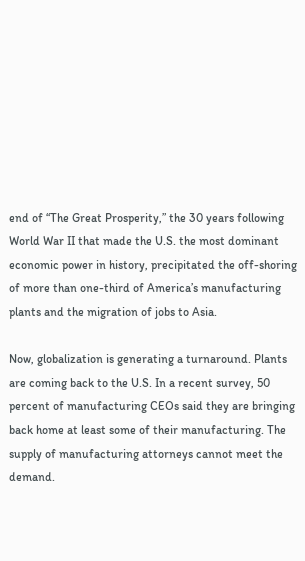end of “The Great Prosperity,” the 30 years following World War II that made the U.S. the most dominant economic power in history, precipitated the off-shoring of more than one-third of America’s manufacturing plants and the migration of jobs to Asia.

Now, globalization is generating a turnaround. Plants are coming back to the U.S. In a recent survey, 50 percent of manufacturing CEOs said they are bringing back home at least some of their manufacturing. The supply of manufacturing attorneys cannot meet the demand.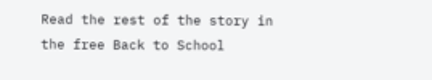Read the rest of the story in the free Back to School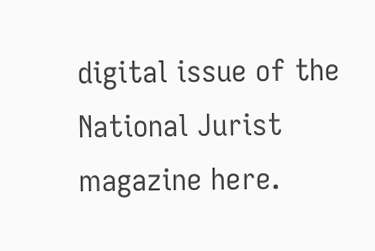digital issue of the National Jurist magazine here.